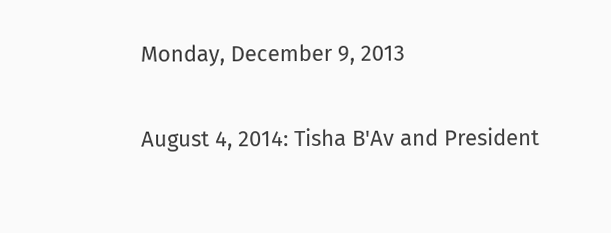Monday, December 9, 2013

August 4, 2014: Tisha B'Av and President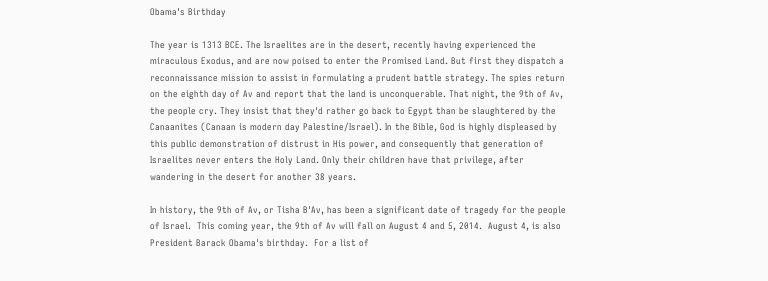Obama's Birthday

The year is 1313 BCE. The Israelites are in the desert, recently having experienced the miraculous Exodus, and are now poised to enter the Promised Land. But first they dispatch a reconnaissance mission to assist in formulating a prudent battle strategy. The spies return on the eighth day of Av and report that the land is unconquerable. That night, the 9th of Av, the people cry. They insist that they'd rather go back to Egypt than be slaughtered by the Canaanites (Canaan is modern day Palestine/Israel). In the Bible, God is highly displeased by this public demonstration of distrust in His power, and consequently that generation of Israelites never enters the Holy Land. Only their children have that privilege, after wandering in the desert for another 38 years.

In history, the 9th of Av, or Tisha B'Av, has been a significant date of tragedy for the people of Israel.  This coming year, the 9th of Av will fall on August 4 and 5, 2014.  August 4, is also President Barack Obama's birthday.  For a list of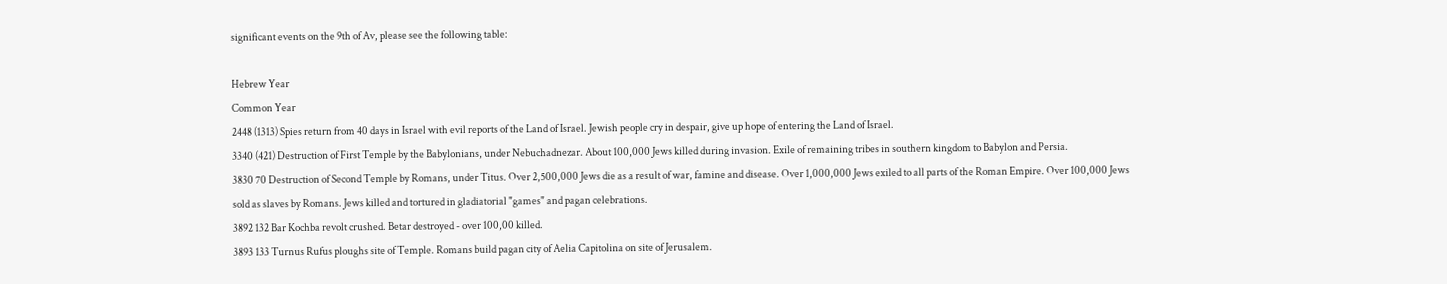significant events on the 9th of Av, please see the following table:

Hebrew Year
Common Year
2448 (1313) Spies return from 40 days in Israel with evil reports of the Land of Israel. Jewish people cry in despair, give up hope of entering the Land of Israel.
3340 (421) Destruction of First Temple by the Babylonians, under Nebuchadnezar. About 100,000 Jews killed during invasion. Exile of remaining tribes in southern kingdom to Babylon and Persia.
3830 70 Destruction of Second Temple by Romans, under Titus. Over 2,500,000 Jews die as a result of war, famine and disease. Over 1,000,000 Jews exiled to all parts of the Roman Empire. Over 100,000 Jews sold as slaves by Romans. Jews killed and tortured in gladiatorial "games" and pagan celebrations.
3892 132 Bar Kochba revolt crushed. Betar destroyed - over 100,00 killed.
3893 133 Turnus Rufus ploughs site of Temple. Romans build pagan city of Aelia Capitolina on site of Jerusalem.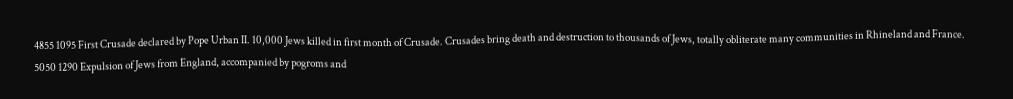4855 1095 First Crusade declared by Pope Urban II. 10,000 Jews killed in first month of Crusade. Crusades bring death and destruction to thousands of Jews, totally obliterate many communities in Rhineland and France.
5050 1290 Expulsion of Jews from England, accompanied by pogroms and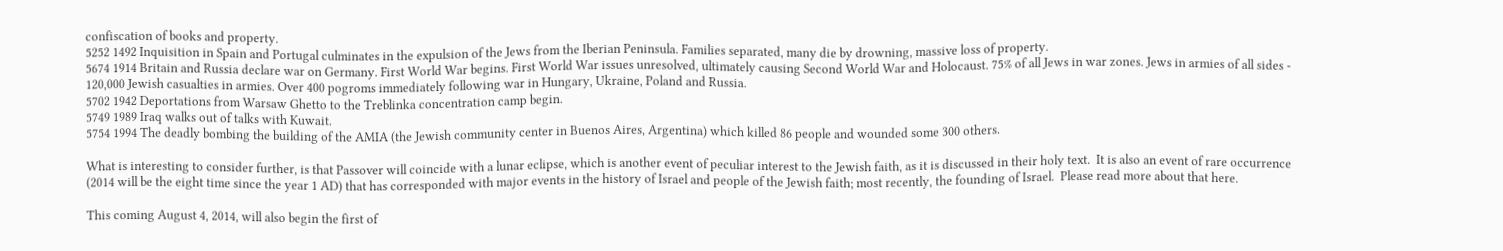confiscation of books and property.
5252 1492 Inquisition in Spain and Portugal culminates in the expulsion of the Jews from the Iberian Peninsula. Families separated, many die by drowning, massive loss of property.
5674 1914 Britain and Russia declare war on Germany. First World War begins. First World War issues unresolved, ultimately causing Second World War and Holocaust. 75% of all Jews in war zones. Jews in armies of all sides - 120,000 Jewish casualties in armies. Over 400 pogroms immediately following war in Hungary, Ukraine, Poland and Russia.
5702 1942 Deportations from Warsaw Ghetto to the Treblinka concentration camp begin.
5749 1989 Iraq walks out of talks with Kuwait.
5754 1994 The deadly bombing the building of the AMIA (the Jewish community center in Buenos Aires, Argentina) which killed 86 people and wounded some 300 others.

What is interesting to consider further, is that Passover will coincide with a lunar eclipse, which is another event of peculiar interest to the Jewish faith, as it is discussed in their holy text.  It is also an event of rare occurrence (2014 will be the eight time since the year 1 AD) that has corresponded with major events in the history of Israel and people of the Jewish faith; most recently, the founding of Israel.  Please read more about that here.

This coming August 4, 2014, will also begin the first of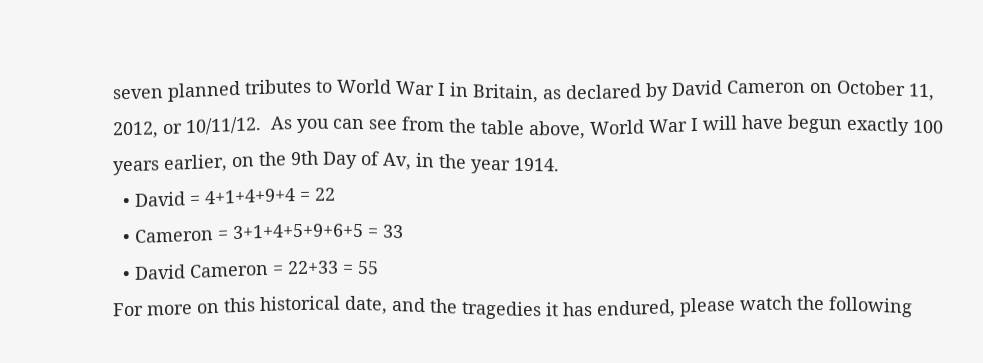seven planned tributes to World War I in Britain, as declared by David Cameron on October 11, 2012, or 10/11/12.  As you can see from the table above, World War I will have begun exactly 100 years earlier, on the 9th Day of Av, in the year 1914.
  • David = 4+1+4+9+4 = 22
  • Cameron = 3+1+4+5+9+6+5 = 33
  • David Cameron = 22+33 = 55
For more on this historical date, and the tragedies it has endured, please watch the following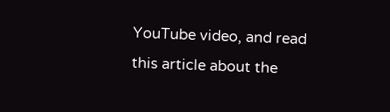YouTube video, and read this article about the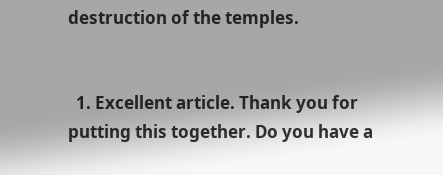destruction of the temples.


  1. Excellent article. Thank you for putting this together. Do you have a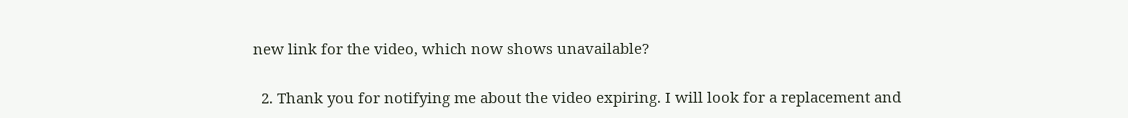new link for the video, which now shows unavailable?

  2. Thank you for notifying me about the video expiring. I will look for a replacement and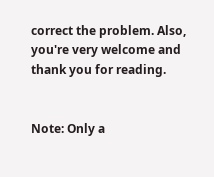correct the problem. Also, you're very welcome and thank you for reading.


Note: Only a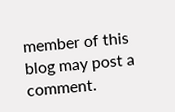member of this blog may post a comment.